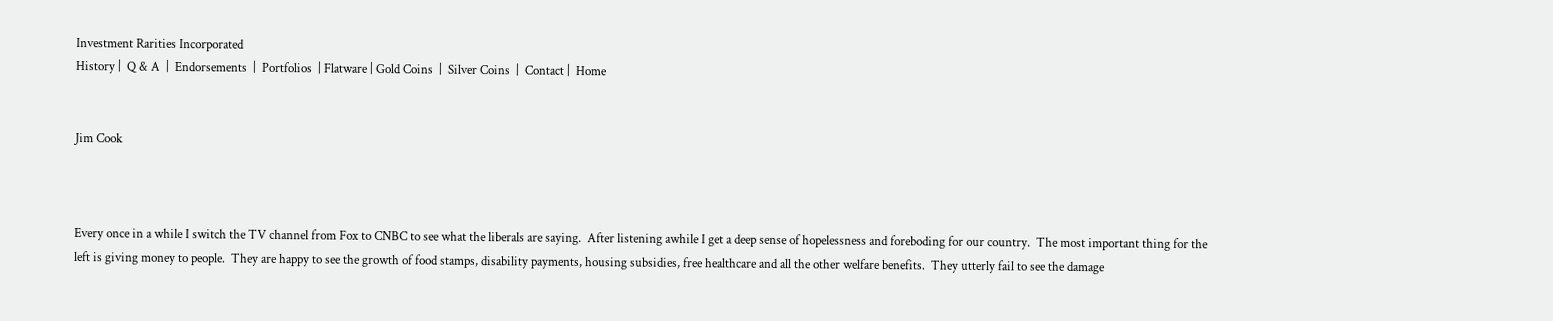Investment Rarities Incorporated
History |  Q & A  |  Endorsements  |  Portfolios  | Flatware | Gold Coins  |  Silver Coins  |  Contact |  Home


Jim Cook



Every once in a while I switch the TV channel from Fox to CNBC to see what the liberals are saying.  After listening awhile I get a deep sense of hopelessness and foreboding for our country.  The most important thing for the left is giving money to people.  They are happy to see the growth of food stamps, disability payments, housing subsidies, free healthcare and all the other welfare benefits.  They utterly fail to see the damage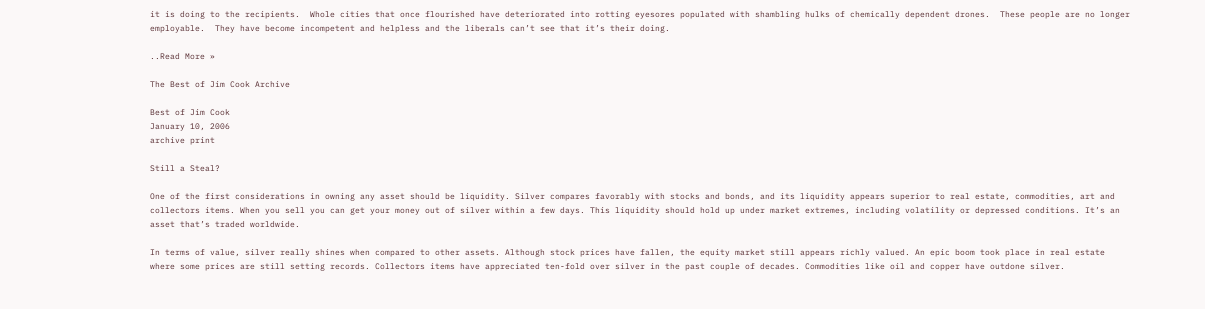it is doing to the recipients.  Whole cities that once flourished have deteriorated into rotting eyesores populated with shambling hulks of chemically dependent drones.  These people are no longer employable.  They have become incompetent and helpless and the liberals can’t see that it’s their doing.

..Read More »

The Best of Jim Cook Archive

Best of Jim Cook
January 10, 2006
archive print

Still a Steal?

One of the first considerations in owning any asset should be liquidity. Silver compares favorably with stocks and bonds, and its liquidity appears superior to real estate, commodities, art and collectors items. When you sell you can get your money out of silver within a few days. This liquidity should hold up under market extremes, including volatility or depressed conditions. It’s an asset that’s traded worldwide.

In terms of value, silver really shines when compared to other assets. Although stock prices have fallen, the equity market still appears richly valued. An epic boom took place in real estate where some prices are still setting records. Collectors items have appreciated ten-fold over silver in the past couple of decades. Commodities like oil and copper have outdone silver.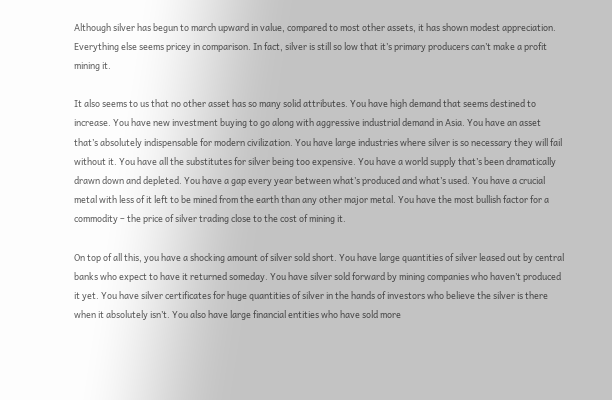Although silver has begun to march upward in value, compared to most other assets, it has shown modest appreciation. Everything else seems pricey in comparison. In fact, silver is still so low that it’s primary producers can’t make a profit mining it.

It also seems to us that no other asset has so many solid attributes. You have high demand that seems destined to increase. You have new investment buying to go along with aggressive industrial demand in Asia. You have an asset that’s absolutely indispensable for modern civilization. You have large industries where silver is so necessary they will fail without it. You have all the substitutes for silver being too expensive. You have a world supply that’s been dramatically drawn down and depleted. You have a gap every year between what’s produced and what’s used. You have a crucial metal with less of it left to be mined from the earth than any other major metal. You have the most bullish factor for a commodity – the price of silver trading close to the cost of mining it.

On top of all this, you have a shocking amount of silver sold short. You have large quantities of silver leased out by central banks who expect to have it returned someday. You have silver sold forward by mining companies who haven’t produced it yet. You have silver certificates for huge quantities of silver in the hands of investors who believe the silver is there when it absolutely isn’t. You also have large financial entities who have sold more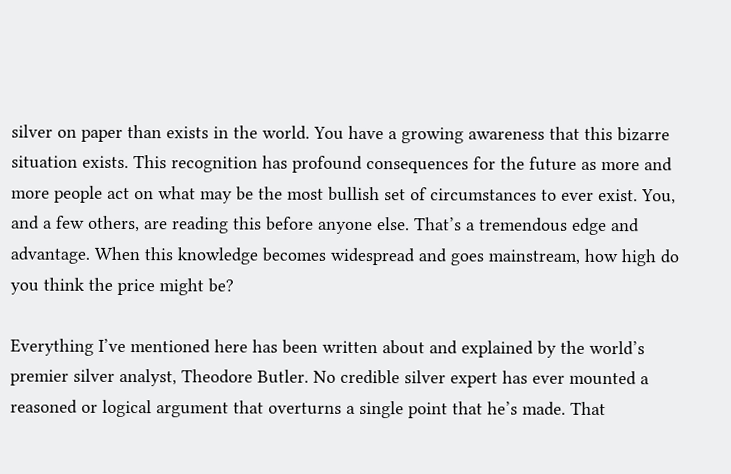silver on paper than exists in the world. You have a growing awareness that this bizarre situation exists. This recognition has profound consequences for the future as more and more people act on what may be the most bullish set of circumstances to ever exist. You, and a few others, are reading this before anyone else. That’s a tremendous edge and advantage. When this knowledge becomes widespread and goes mainstream, how high do you think the price might be?

Everything I’ve mentioned here has been written about and explained by the world’s premier silver analyst, Theodore Butler. No credible silver expert has ever mounted a reasoned or logical argument that overturns a single point that he’s made. That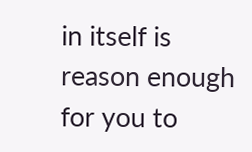in itself is reason enough for you to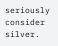seriously consider silver.